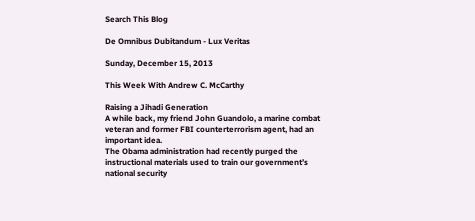Search This Blog

De Omnibus Dubitandum - Lux Veritas

Sunday, December 15, 2013

This Week With Andrew C. McCarthy

Raising a Jihadi Generation
A while back, my friend John Guandolo, a marine combat veteran and former FBI counterterrorism agent, had an important idea.
The Obama administration had recently purged the instructional materials used to train our government’s national security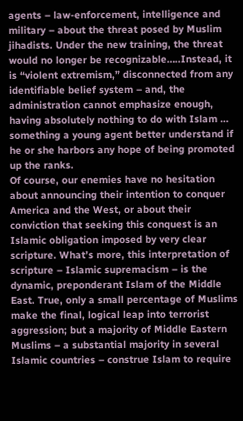agents – law-enforcement, intelligence and military – about the threat posed by Muslim jihadists. Under the new training, the threat would no longer be recognizable…..Instead, it is “violent extremism,” disconnected from any identifiable belief system – and, the administration cannot emphasize enough, having absolutely nothing to do with Islam … something a young agent better understand if he or she harbors any hope of being promoted up the ranks.
Of course, our enemies have no hesitation about announcing their intention to conquer America and the West, or about their conviction that seeking this conquest is an Islamic obligation imposed by very clear scripture. What’s more, this interpretation of scripture – Islamic supremacism – is the dynamic, preponderant Islam of the Middle East. True, only a small percentage of Muslims make the final, logical leap into terrorist aggression; but a majority of Middle Eastern Muslims – a substantial majority in several Islamic countries – construe Islam to require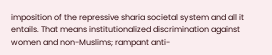imposition of the repressive sharia societal system and all it entails. That means institutionalized discrimination against women and non-Muslims; rampant anti-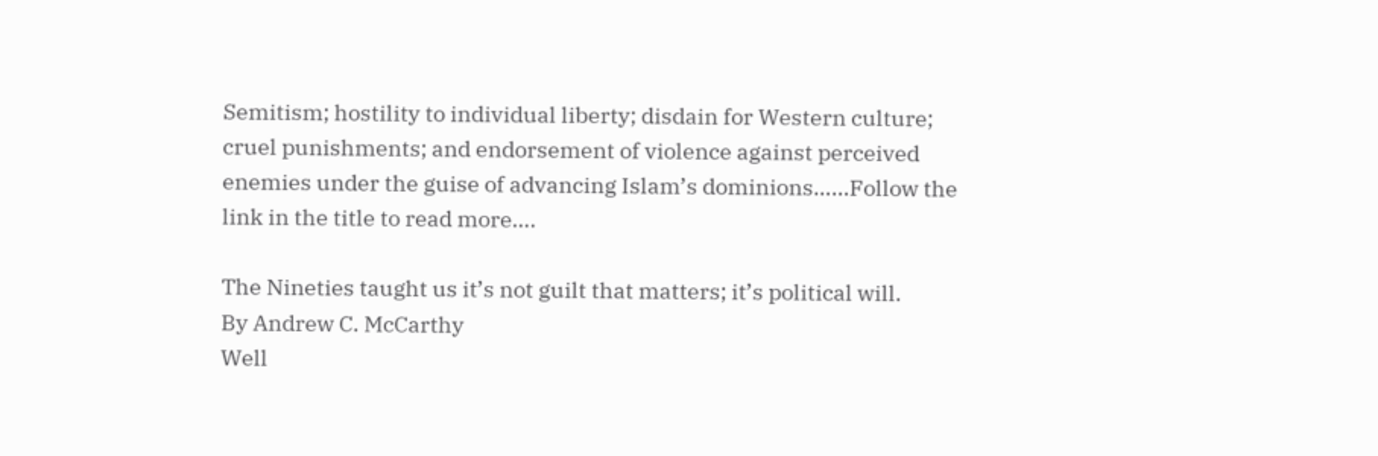Semitism; hostility to individual liberty; disdain for Western culture; cruel punishments; and endorsement of violence against perceived enemies under the guise of advancing Islam’s dominions…...Follow the link in the title to read more….

The Nineties taught us it’s not guilt that matters; it’s political will.
By Andrew C. McCarthy
Well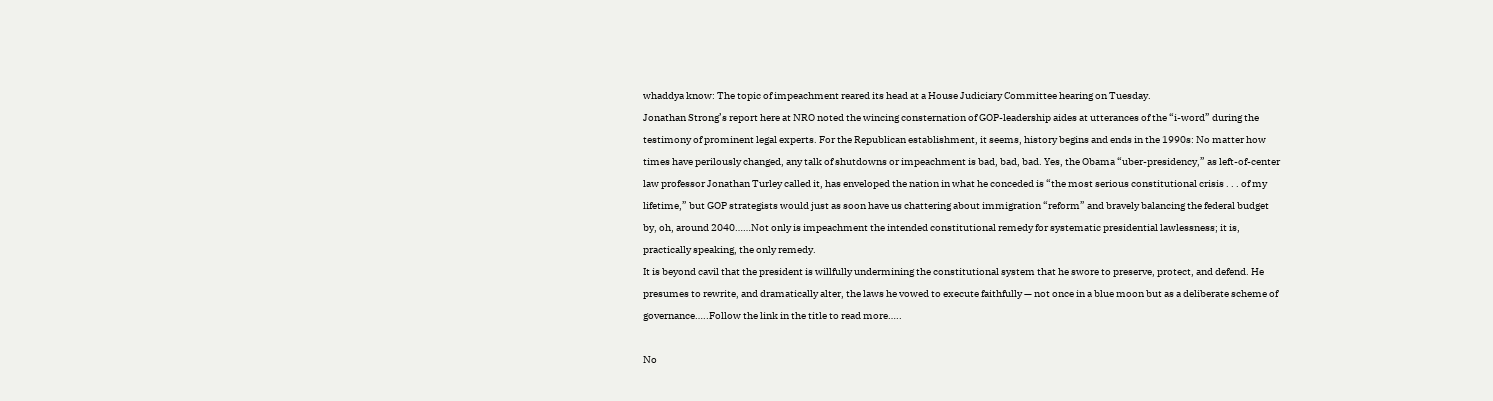whaddya know: The topic of impeachment reared its head at a House Judiciary Committee hearing on Tuesday.
Jonathan Strong’s report here at NRO noted the wincing consternation of GOP-leadership aides at utterances of the “i-word” during the testimony of prominent legal experts. For the Republican establishment, it seems, history begins and ends in the 1990s: No matter how times have perilously changed, any talk of shutdowns or impeachment is bad, bad, bad. Yes, the Obama “uber-presidency,” as left-of-center law professor Jonathan Turley called it, has enveloped the nation in what he conceded is “the most serious constitutional crisis . . . of my lifetime,” but GOP strategists would just as soon have us chattering about immigration “reform” and bravely balancing the federal budget by, oh, around 2040……Not only is impeachment the intended constitutional remedy for systematic presidential lawlessness; it is, practically speaking, the only remedy.
It is beyond cavil that the president is willfully undermining the constitutional system that he swore to preserve, protect, and defend. He presumes to rewrite, and dramatically alter, the laws he vowed to execute faithfully — not once in a blue moon but as a deliberate scheme of governance…..Follow the link in the title to read more…..

No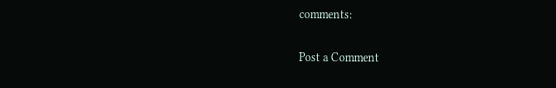comments:

Post a Comment